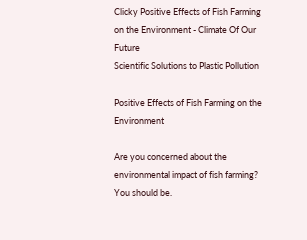Clicky Positive Effects of Fish Farming on the Environment - Climate Of Our Future
Scientific Solutions to Plastic Pollution

Positive Effects of Fish Farming on the Environment

Are you concerned about the environmental impact of fish farming? You should be.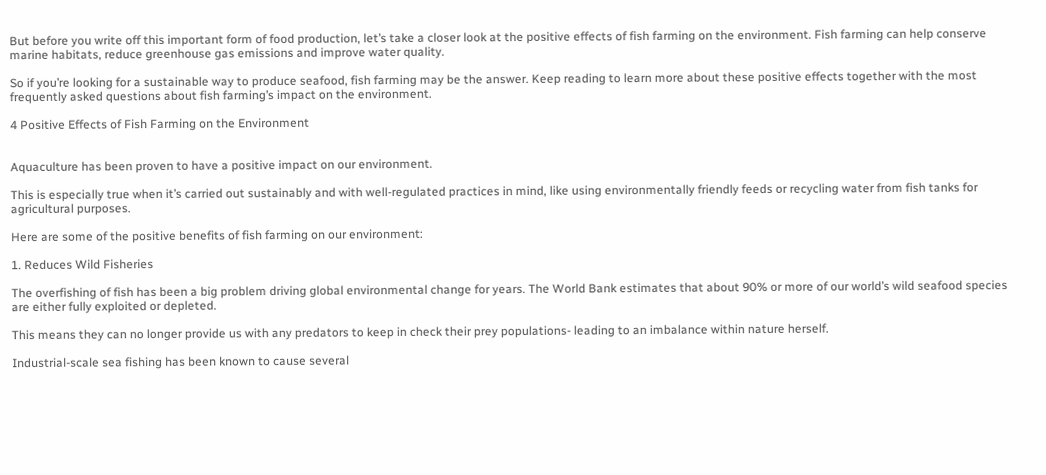But before you write off this important form of food production, let’s take a closer look at the positive effects of fish farming on the environment. Fish farming can help conserve marine habitats, reduce greenhouse gas emissions and improve water quality.

So if you’re looking for a sustainable way to produce seafood, fish farming may be the answer. Keep reading to learn more about these positive effects together with the most frequently asked questions about fish farming’s impact on the environment.

4 Positive Effects of Fish Farming on the Environment


Aquaculture has been proven to have a positive impact on our environment.

This is especially true when it’s carried out sustainably and with well-regulated practices in mind, like using environmentally friendly feeds or recycling water from fish tanks for agricultural purposes.

Here are some of the positive benefits of fish farming on our environment:

1. Reduces Wild Fisheries

The overfishing of fish has been a big problem driving global environmental change for years. The World Bank estimates that about 90% or more of our world’s wild seafood species are either fully exploited or depleted.

This means they can no longer provide us with any predators to keep in check their prey populations- leading to an imbalance within nature herself.

Industrial-scale sea fishing has been known to cause several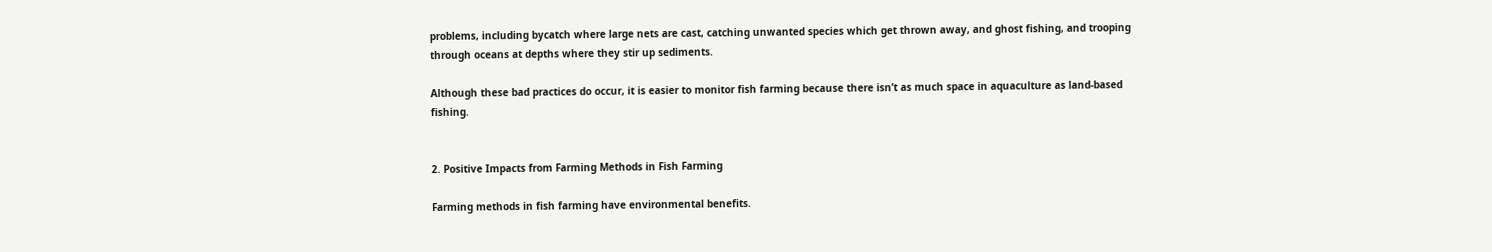problems, including bycatch where large nets are cast, catching unwanted species which get thrown away, and ghost fishing, and trooping through oceans at depths where they stir up sediments.

Although these bad practices do occur, it is easier to monitor fish farming because there isn’t as much space in aquaculture as land-based fishing.


2. Positive Impacts from Farming Methods in Fish Farming

Farming methods in fish farming have environmental benefits.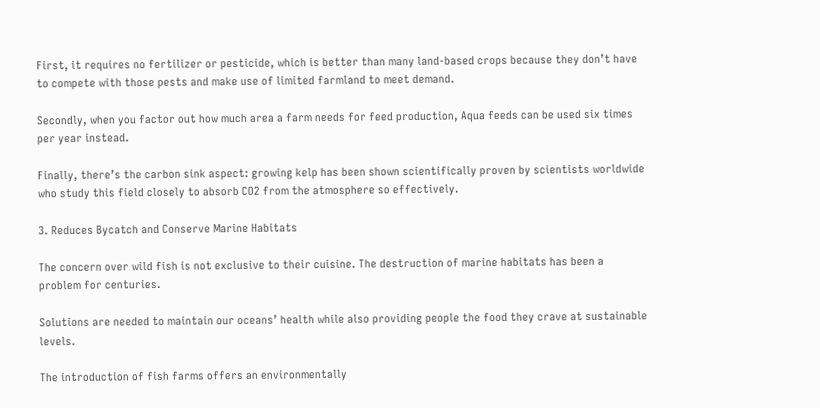First, it requires no fertilizer or pesticide, which is better than many land-based crops because they don’t have to compete with those pests and make use of limited farmland to meet demand.

Secondly, when you factor out how much area a farm needs for feed production, Aqua feeds can be used six times per year instead.

Finally, there’s the carbon sink aspect: growing kelp has been shown scientifically proven by scientists worldwide who study this field closely to absorb CO2 from the atmosphere so effectively.

3. Reduces Bycatch and Conserve Marine Habitats

The concern over wild fish is not exclusive to their cuisine. The destruction of marine habitats has been a problem for centuries.

Solutions are needed to maintain our oceans’ health while also providing people the food they crave at sustainable levels.

The introduction of fish farms offers an environmentally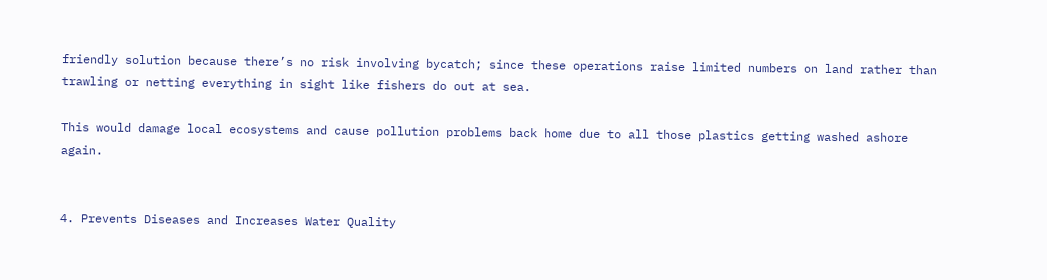friendly solution because there’s no risk involving bycatch; since these operations raise limited numbers on land rather than trawling or netting everything in sight like fishers do out at sea.

This would damage local ecosystems and cause pollution problems back home due to all those plastics getting washed ashore again.


4. Prevents Diseases and Increases Water Quality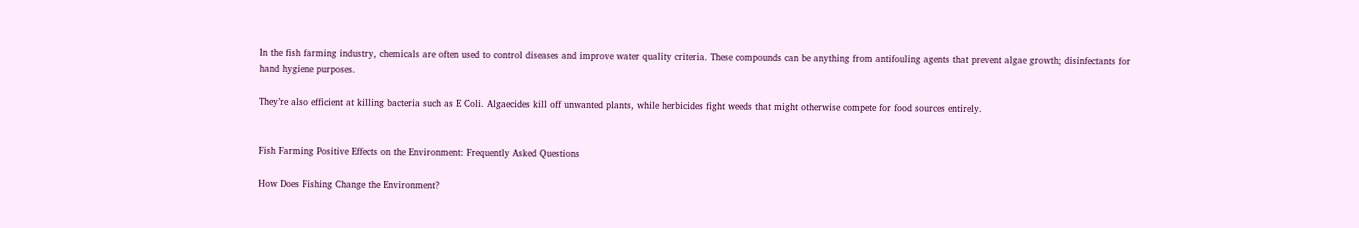In the fish farming industry, chemicals are often used to control diseases and improve water quality criteria. These compounds can be anything from antifouling agents that prevent algae growth; disinfectants for hand hygiene purposes.

They’re also efficient at killing bacteria such as E Coli. Algaecides kill off unwanted plants, while herbicides fight weeds that might otherwise compete for food sources entirely.


Fish Farming Positive Effects on the Environment: Frequently Asked Questions

How Does Fishing Change the Environment?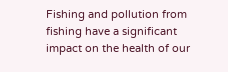Fishing and pollution from fishing have a significant impact on the health of our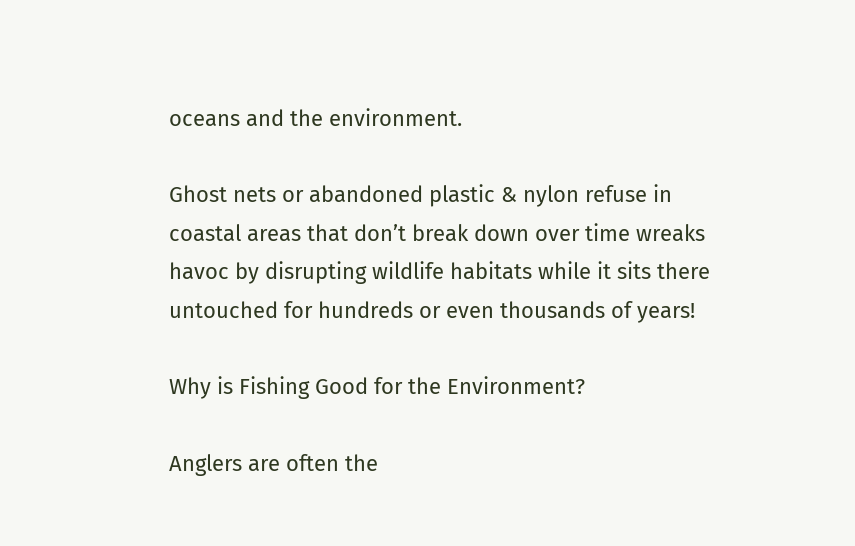oceans and the environment.

Ghost nets or abandoned plastic & nylon refuse in coastal areas that don’t break down over time wreaks havoc by disrupting wildlife habitats while it sits there untouched for hundreds or even thousands of years!

Why is Fishing Good for the Environment?

Anglers are often the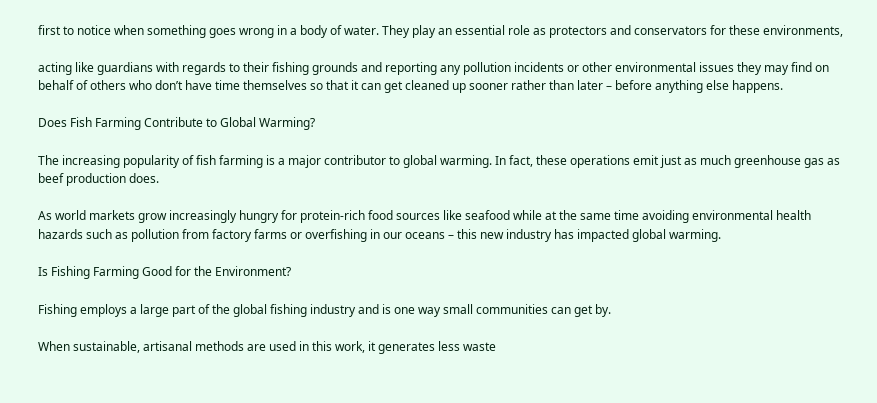first to notice when something goes wrong in a body of water. They play an essential role as protectors and conservators for these environments,

acting like guardians with regards to their fishing grounds and reporting any pollution incidents or other environmental issues they may find on behalf of others who don’t have time themselves so that it can get cleaned up sooner rather than later – before anything else happens.

Does Fish Farming Contribute to Global Warming?

The increasing popularity of fish farming is a major contributor to global warming. In fact, these operations emit just as much greenhouse gas as beef production does.

As world markets grow increasingly hungry for protein-rich food sources like seafood while at the same time avoiding environmental health hazards such as pollution from factory farms or overfishing in our oceans – this new industry has impacted global warming.

Is Fishing Farming Good for the Environment?

Fishing employs a large part of the global fishing industry and is one way small communities can get by.

When sustainable, artisanal methods are used in this work, it generates less waste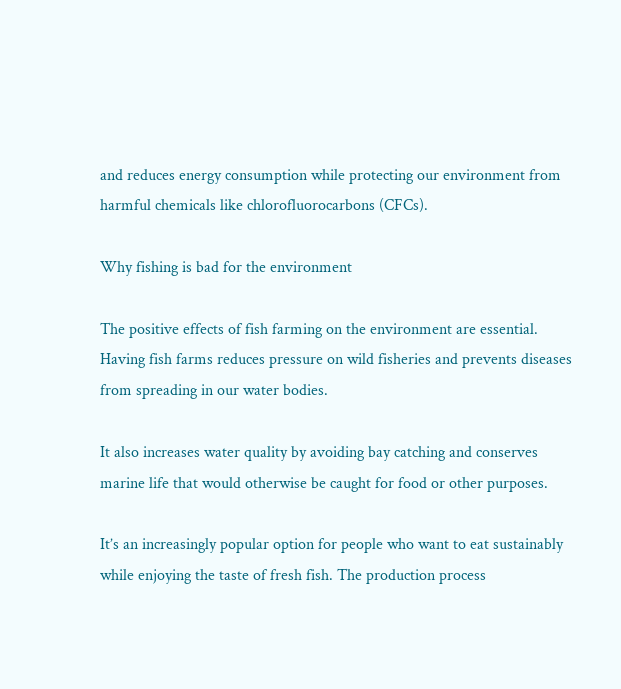and reduces energy consumption while protecting our environment from harmful chemicals like chlorofluorocarbons (CFCs).

Why fishing is bad for the environment

The positive effects of fish farming on the environment are essential. Having fish farms reduces pressure on wild fisheries and prevents diseases from spreading in our water bodies.

It also increases water quality by avoiding bay catching and conserves marine life that would otherwise be caught for food or other purposes.

It’s an increasingly popular option for people who want to eat sustainably while enjoying the taste of fresh fish. The production process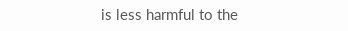is less harmful to the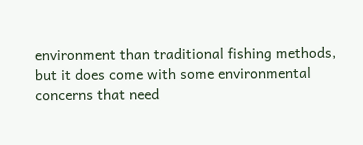environment than traditional fishing methods, but it does come with some environmental concerns that need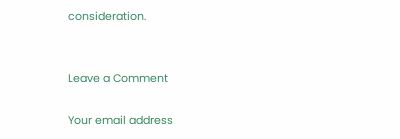consideration.


Leave a Comment

Your email address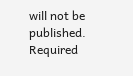will not be published. Required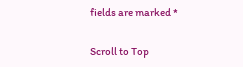fields are marked *

Scroll to Top